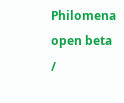Philomena open beta /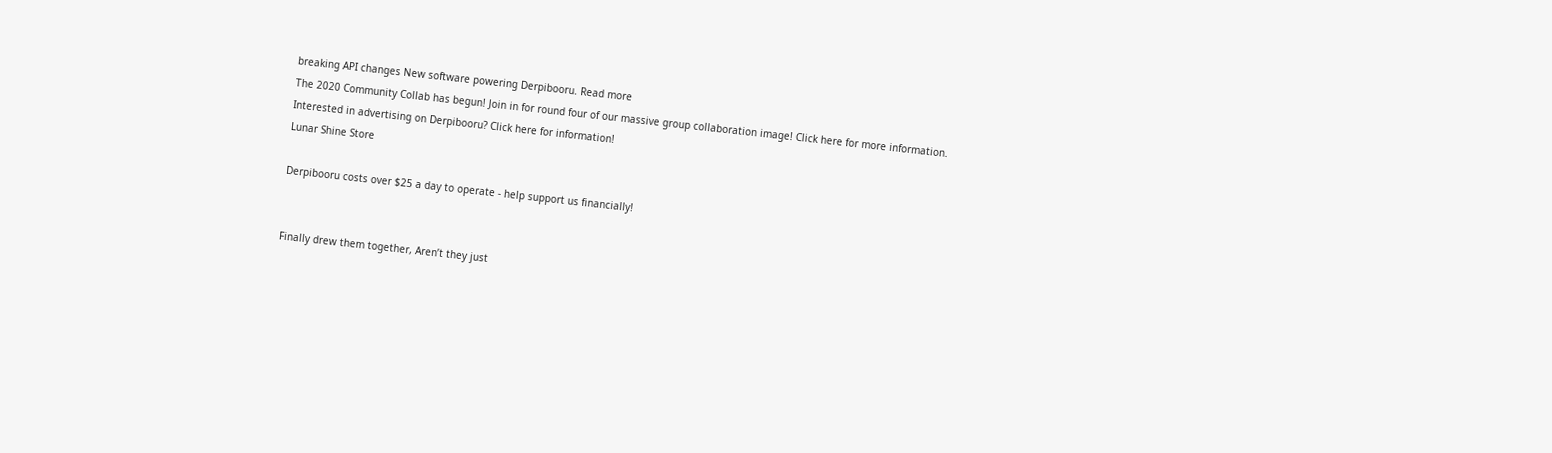breaking API changes New software powering Derpibooru. Read more
The 2020 Community Collab has begun! Join in for round four of our massive group collaboration image! Click here for more information.
Interested in advertising on Derpibooru? Click here for information!
Lunar Shine Store

Derpibooru costs over $25 a day to operate - help support us financially!


Finally drew them together, Aren’t they just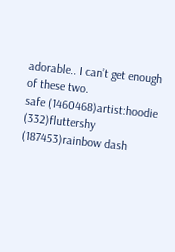adorable.. I can’t get enough of these two.
safe (1460468)artist:hoodie (332)fluttershy (187453)rainbow dash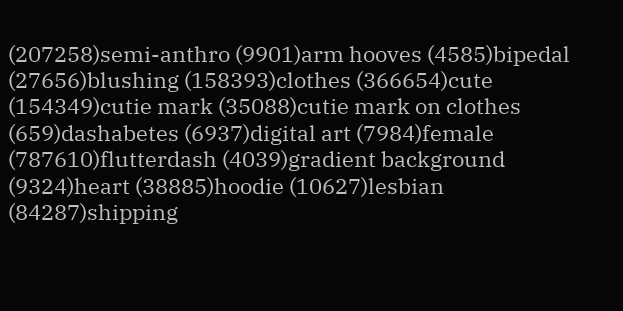(207258)semi-anthro (9901)arm hooves (4585)bipedal (27656)blushing (158393)clothes (366654)cute (154349)cutie mark (35088)cutie mark on clothes (659)dashabetes (6937)digital art (7984)female (787610)flutterdash (4039)gradient background (9324)heart (38885)hoodie (10627)lesbian (84287)shipping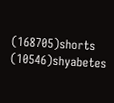(168705)shorts (10546)shyabetes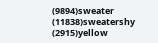(9894)sweater (11838)sweatershy (2915)yellow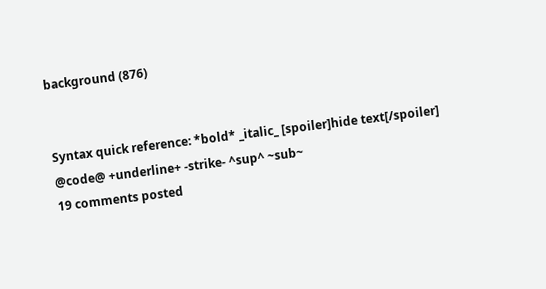background (876)


Syntax quick reference: *bold* _italic_ [spoiler]hide text[/spoiler] @code@ +underline+ -strike- ^sup^ ~sub~
19 comments posted